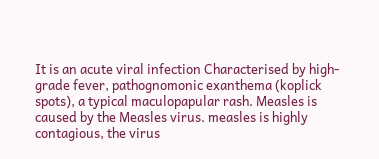It is an acute viral infection Characterised by high-grade fever, pathognomonic exanthema (koplick spots), a typical maculopapular rash. Measles is caused by the Measles virus. measles is highly contagious, the virus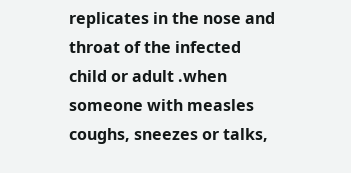replicates in the nose and throat of the infected child or adult .when someone with measles coughs, sneezes or talks,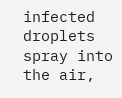infected droplets spray into the air,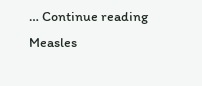… Continue reading Measles